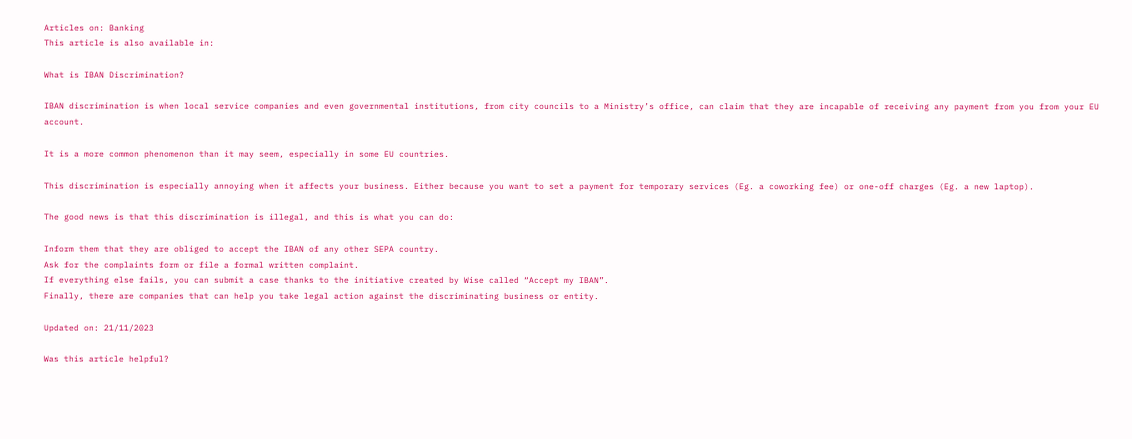Articles on: Banking
This article is also available in:

What is IBAN Discrimination?

IBAN discrimination is when local service companies and even governmental institutions, from city councils to a Ministry’s office, can claim that they are incapable of receiving any payment from you from your EU account.

It is a more common phenomenon than it may seem, especially in some EU countries.

This discrimination is especially annoying when it affects your business. Either because you want to set a payment for temporary services (Eg. a coworking fee) or one-off charges (Eg. a new laptop).

The good news is that this discrimination is illegal, and this is what you can do:

Inform them that they are obliged to accept the IBAN of any other SEPA country.
Ask for the complaints form or file a formal written complaint.
If everything else fails, you can submit a case thanks to the initiative created by Wise called “Accept my IBAN”.
Finally, there are companies that can help you take legal action against the discriminating business or entity.

Updated on: 21/11/2023

Was this article helpful?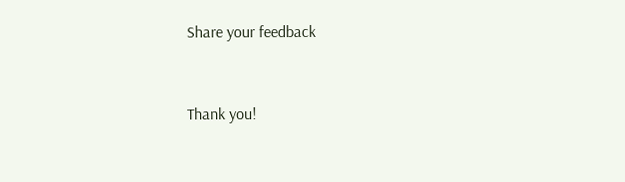Share your feedback


Thank you!